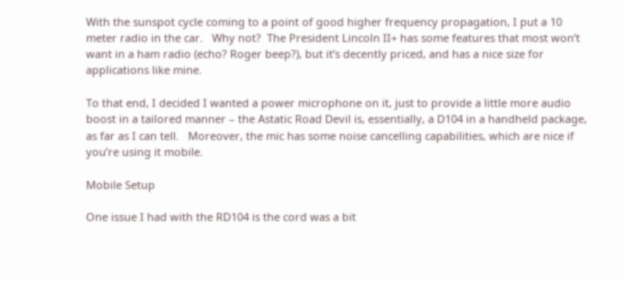With the sunspot cycle coming to a point of good higher frequency propagation, I put a 10 meter radio in the car.   Why not?  The President Lincoln II+ has some features that most won’t want in a ham radio (echo? Roger beep?), but it’s decently priced, and has a nice size for applications like mine.

To that end, I decided I wanted a power microphone on it, just to provide a little more audio boost in a tailored manner – the Astatic Road Devil is, essentially, a D104 in a handheld package, as far as I can tell.   Moreover, the mic has some noise cancelling capabilities, which are nice if you’re using it mobile.

Mobile Setup

One issue I had with the RD104 is the cord was a bit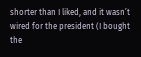shorter than I liked, and it wasn’t wired for the president (I bought the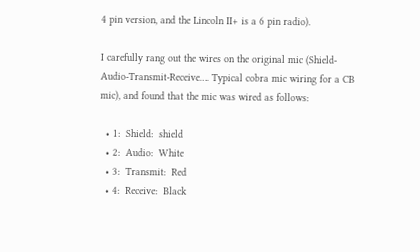4 pin version, and the Lincoln II+ is a 6 pin radio).

I carefully rang out the wires on the original mic (Shield-Audio-Transmit-Receive…. Typical cobra mic wiring for a CB mic), and found that the mic was wired as follows:

  • 1:  Shield:  shield
  • 2:  Audio:  White
  • 3:  Transmit:  Red
  • 4:  Receive:  Black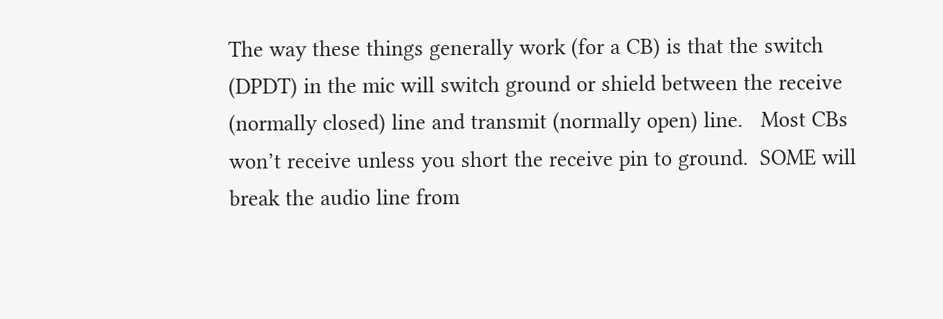The way these things generally work (for a CB) is that the switch (DPDT) in the mic will switch ground or shield between the receive (normally closed) line and transmit (normally open) line.   Most CBs won’t receive unless you short the receive pin to ground.  SOME will break the audio line from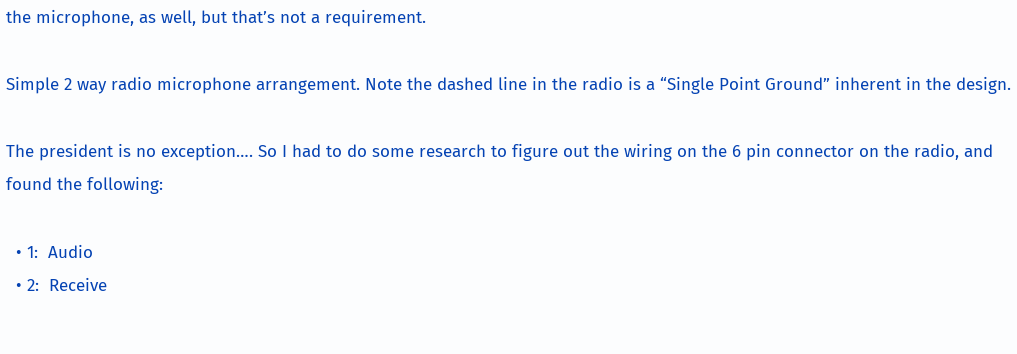the microphone, as well, but that’s not a requirement.

Simple 2 way radio microphone arrangement. Note the dashed line in the radio is a “Single Point Ground” inherent in the design.

The president is no exception…. So I had to do some research to figure out the wiring on the 6 pin connector on the radio, and found the following:

  • 1:  Audio
  • 2:  Receive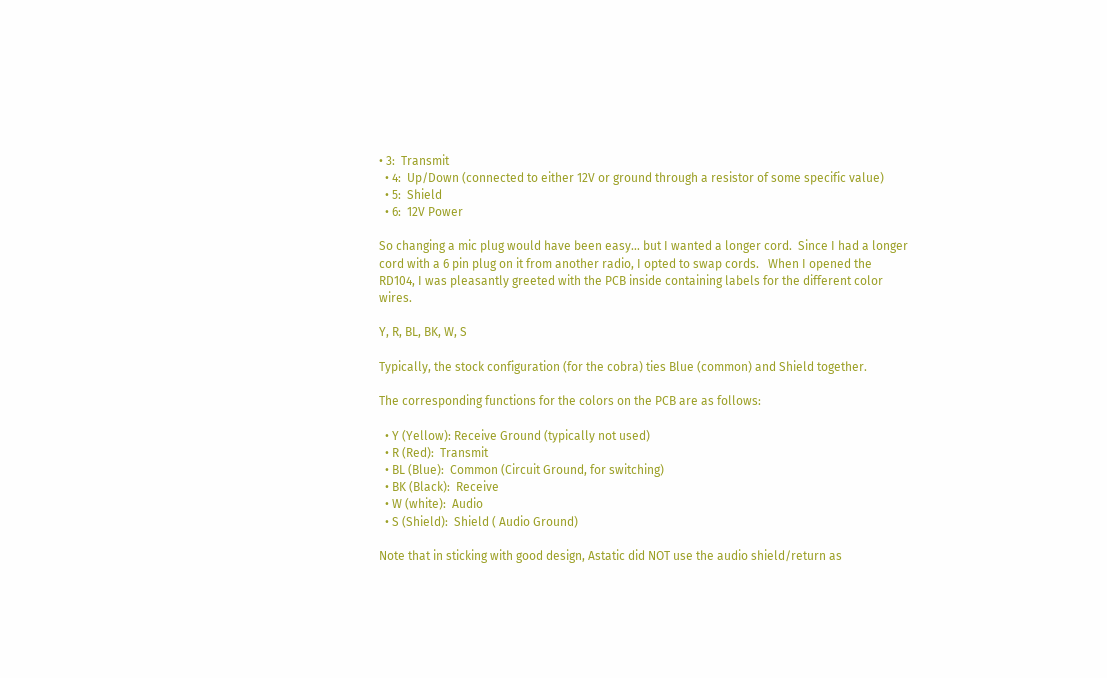• 3:  Transmit
  • 4:  Up/Down (connected to either 12V or ground through a resistor of some specific value)
  • 5:  Shield
  • 6:  12V Power

So changing a mic plug would have been easy… but I wanted a longer cord.  Since I had a longer cord with a 6 pin plug on it from another radio, I opted to swap cords.   When I opened the RD104, I was pleasantly greeted with the PCB inside containing labels for the different color wires.

Y, R, BL, BK, W, S

Typically, the stock configuration (for the cobra) ties Blue (common) and Shield together.

The corresponding functions for the colors on the PCB are as follows:

  • Y (Yellow): Receive Ground (typically not used)
  • R (Red):  Transmit
  • BL (Blue):  Common (Circuit Ground, for switching)
  • BK (Black):  Receive
  • W (white):  Audio
  • S (Shield):  Shield ( Audio Ground)

Note that in sticking with good design, Astatic did NOT use the audio shield/return as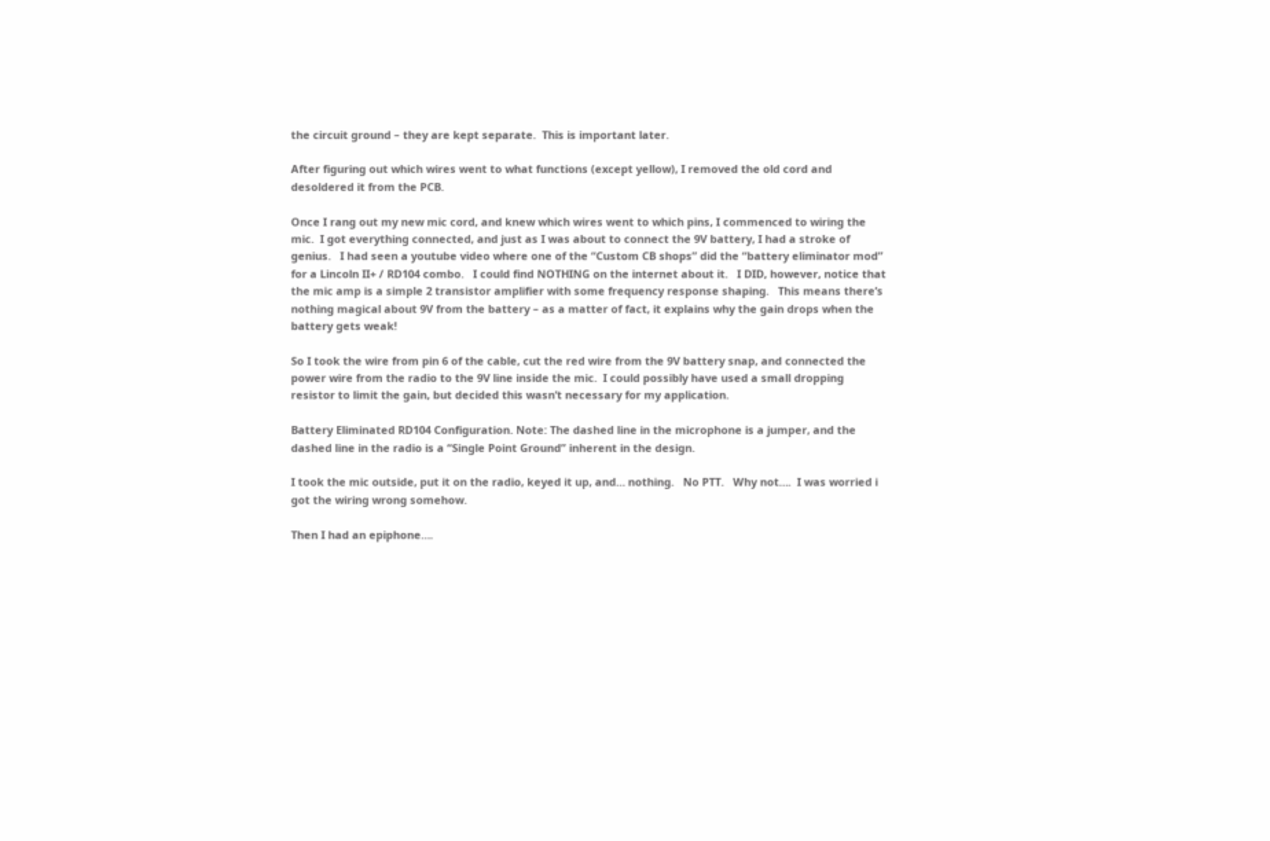the circuit ground – they are kept separate.  This is important later.

After figuring out which wires went to what functions (except yellow), I removed the old cord and desoldered it from the PCB.

Once I rang out my new mic cord, and knew which wires went to which pins, I commenced to wiring the mic.  I got everything connected, and just as I was about to connect the 9V battery, I had a stroke of genius.   I had seen a youtube video where one of the “Custom CB shops” did the “battery eliminator mod” for a Lincoln II+ / RD104 combo.   I could find NOTHING on the internet about it.   I DID, however, notice that the mic amp is a simple 2 transistor amplifier with some frequency response shaping.   This means there’s nothing magical about 9V from the battery – as a matter of fact, it explains why the gain drops when the battery gets weak!

So I took the wire from pin 6 of the cable, cut the red wire from the 9V battery snap, and connected the power wire from the radio to the 9V line inside the mic.  I could possibly have used a small dropping resistor to limit the gain, but decided this wasn’t necessary for my application.

Battery Eliminated RD104 Configuration. Note: The dashed line in the microphone is a jumper, and the dashed line in the radio is a “Single Point Ground” inherent in the design.

I took the mic outside, put it on the radio, keyed it up, and… nothing.   No PTT.   Why not….  I was worried i got the wiring wrong somehow.

Then I had an epiphone….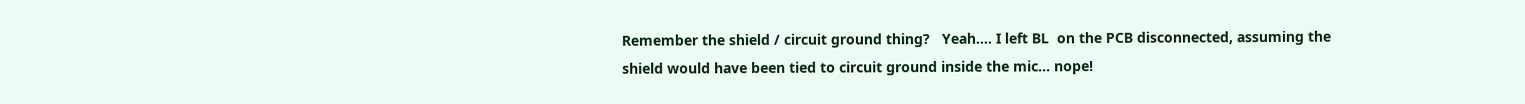Remember the shield / circuit ground thing?   Yeah…. I left BL  on the PCB disconnected, assuming the shield would have been tied to circuit ground inside the mic… nope!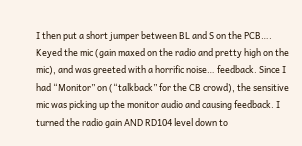I then put a short jumper between BL and S on the PCB…. Keyed the mic (gain maxed on the radio and pretty high on the mic), and was greeted with a horrific noise… feedback. Since I had “Monitor” on (“talkback” for the CB crowd), the sensitive mic was picking up the monitor audio and causing feedback. I turned the radio gain AND RD104 level down to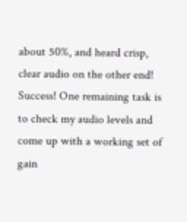about 50%, and heard crisp, clear audio on the other end!  Success! One remaining task is to check my audio levels and come up with a working set of gain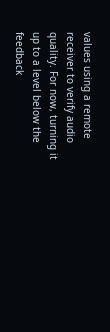values using a remote receiver to verify audio quality. For now, turning it up to a level below the feedback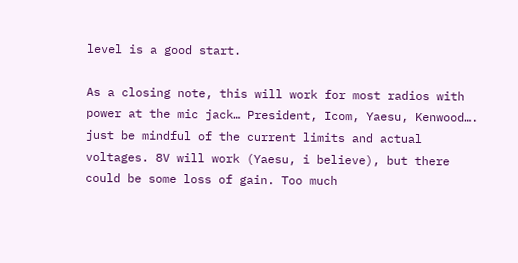level is a good start.

As a closing note, this will work for most radios with power at the mic jack… President, Icom, Yaesu, Kenwood…. just be mindful of the current limits and actual voltages. 8V will work (Yaesu, i believe), but there could be some loss of gain. Too much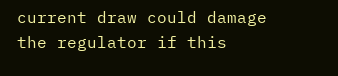current draw could damage the regulator if this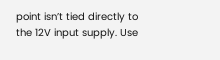point isn’t tied directly to the 12V input supply. Use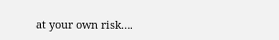at your own risk….